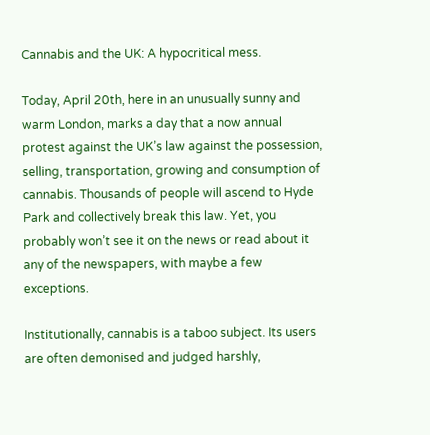Cannabis and the UK: A hypocritical mess.

Today, April 20th, here in an unusually sunny and warm London, marks a day that a now annual protest against the UK’s law against the possession, selling, transportation, growing and consumption of cannabis. Thousands of people will ascend to Hyde Park and collectively break this law. Yet, you probably won’t see it on the news or read about it any of the newspapers, with maybe a few exceptions.

Institutionally, cannabis is a taboo subject. Its users are often demonised and judged harshly,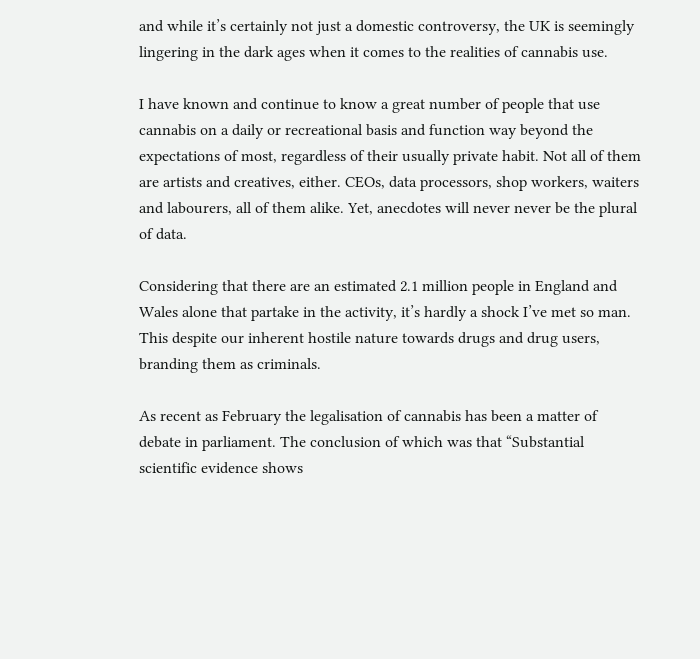and while it’s certainly not just a domestic controversy, the UK is seemingly lingering in the dark ages when it comes to the realities of cannabis use.

I have known and continue to know a great number of people that use cannabis on a daily or recreational basis and function way beyond the expectations of most, regardless of their usually private habit. Not all of them are artists and creatives, either. CEOs, data processors, shop workers, waiters and labourers, all of them alike. Yet, anecdotes will never never be the plural of data.

Considering that there are an estimated 2.1 million people in England and Wales alone that partake in the activity, it’s hardly a shock I’ve met so man. This despite our inherent hostile nature towards drugs and drug users, branding them as criminals.

As recent as February the legalisation of cannabis has been a matter of debate in parliament. The conclusion of which was that “Substantial scientific evidence shows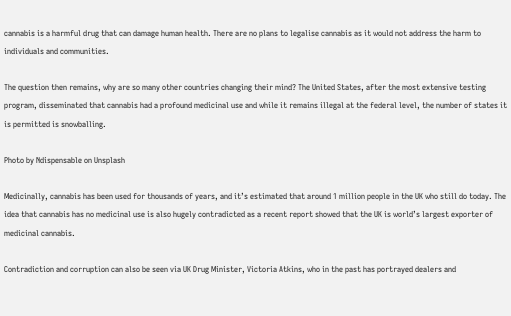cannabis is a harmful drug that can damage human health. There are no plans to legalise cannabis as it would not address the harm to individuals and communities.

The question then remains, why are so many other countries changing their mind? The United States, after the most extensive testing program, disseminated that cannabis had a profound medicinal use and while it remains illegal at the federal level, the number of states it is permitted is snowballing.

Photo by Ndispensable on Unsplash

Medicinally, cannabis has been used for thousands of years, and it’s estimated that around 1 million people in the UK who still do today. The idea that cannabis has no medicinal use is also hugely contradicted as a recent report showed that the UK is world’s largest exporter of medicinal cannabis.

Contradiction and corruption can also be seen via UK Drug Minister, Victoria Atkins, who in the past has portrayed dealers and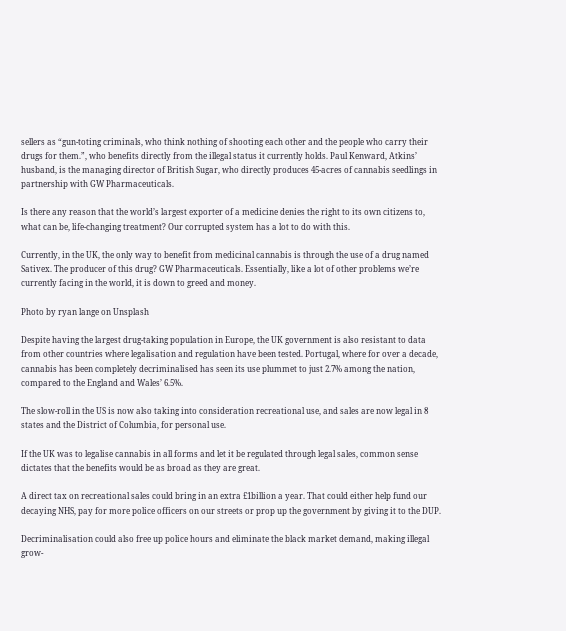sellers as “gun-toting criminals, who think nothing of shooting each other and the people who carry their drugs for them.”, who benefits directly from the illegal status it currently holds. Paul Kenward, Atkins’ husband, is the managing director of British Sugar, who directly produces 45-acres of cannabis seedlings in partnership with GW Pharmaceuticals.

Is there any reason that the world’s largest exporter of a medicine denies the right to its own citizens to, what can be, life-changing treatment? Our corrupted system has a lot to do with this.

Currently, in the UK, the only way to benefit from medicinal cannabis is through the use of a drug named Sativex. The producer of this drug? GW Pharmaceuticals. Essentially, like a lot of other problems we’re currently facing in the world, it is down to greed and money.

Photo by ryan lange on Unsplash

Despite having the largest drug-taking population in Europe, the UK government is also resistant to data from other countries where legalisation and regulation have been tested. Portugal, where for over a decade, cannabis has been completely decriminalised has seen its use plummet to just 2.7% among the nation, compared to the England and Wales’ 6.5%.

The slow-roll in the US is now also taking into consideration recreational use, and sales are now legal in 8 states and the District of Columbia, for personal use.

If the UK was to legalise cannabis in all forms and let it be regulated through legal sales, common sense dictates that the benefits would be as broad as they are great.

A direct tax on recreational sales could bring in an extra £1billion a year. That could either help fund our decaying NHS, pay for more police officers on our streets or prop up the government by giving it to the DUP.

Decriminalisation could also free up police hours and eliminate the black market demand, making illegal grow-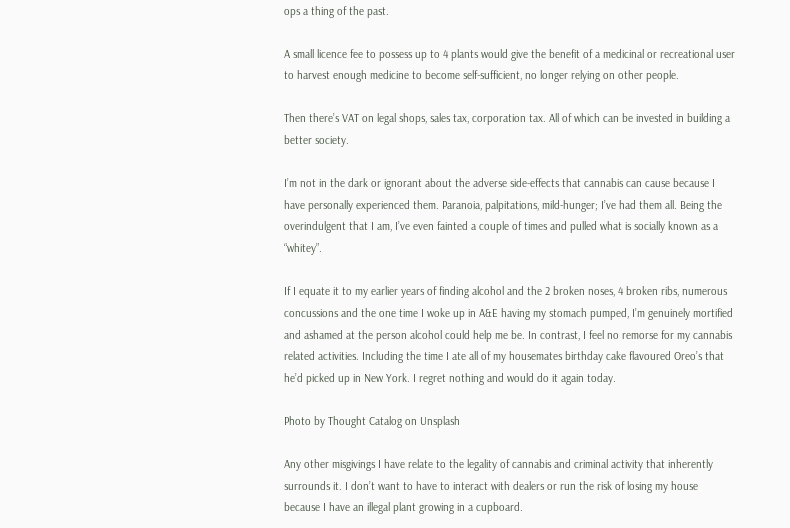ops a thing of the past.

A small licence fee to possess up to 4 plants would give the benefit of a medicinal or recreational user to harvest enough medicine to become self-sufficient, no longer relying on other people.

Then there’s VAT on legal shops, sales tax, corporation tax. All of which can be invested in building a better society.

I’m not in the dark or ignorant about the adverse side-effects that cannabis can cause because I have personally experienced them. Paranoia, palpitations, mild-hunger; I’ve had them all. Being the overindulgent that I am, I’ve even fainted a couple of times and pulled what is socially known as a “whitey”.

If I equate it to my earlier years of finding alcohol and the 2 broken noses, 4 broken ribs, numerous concussions and the one time I woke up in A&E having my stomach pumped, I’m genuinely mortified and ashamed at the person alcohol could help me be. In contrast, I feel no remorse for my cannabis related activities. Including the time I ate all of my housemates birthday cake flavoured Oreo’s that he’d picked up in New York. I regret nothing and would do it again today.

Photo by Thought Catalog on Unsplash

Any other misgivings I have relate to the legality of cannabis and criminal activity that inherently surrounds it. I don’t want to have to interact with dealers or run the risk of losing my house because I have an illegal plant growing in a cupboard.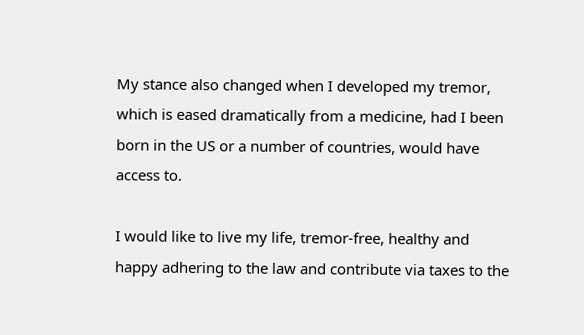My stance also changed when I developed my tremor, which is eased dramatically from a medicine, had I been born in the US or a number of countries, would have access to.

I would like to live my life, tremor-free, healthy and happy adhering to the law and contribute via taxes to the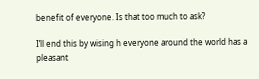benefit of everyone. Is that too much to ask?

I’ll end this by wising h everyone around the world has a pleasant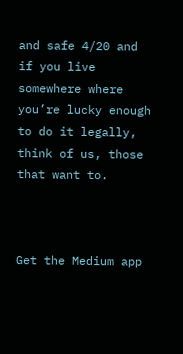and safe 4/20 and if you live somewhere where you’re lucky enough to do it legally, think of us, those that want to.



Get the Medium app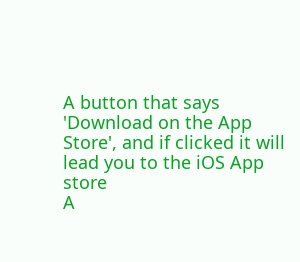A button that says 'Download on the App Store', and if clicked it will lead you to the iOS App store
A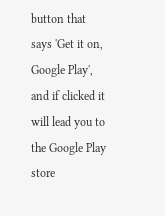button that says 'Get it on, Google Play', and if clicked it will lead you to the Google Play store